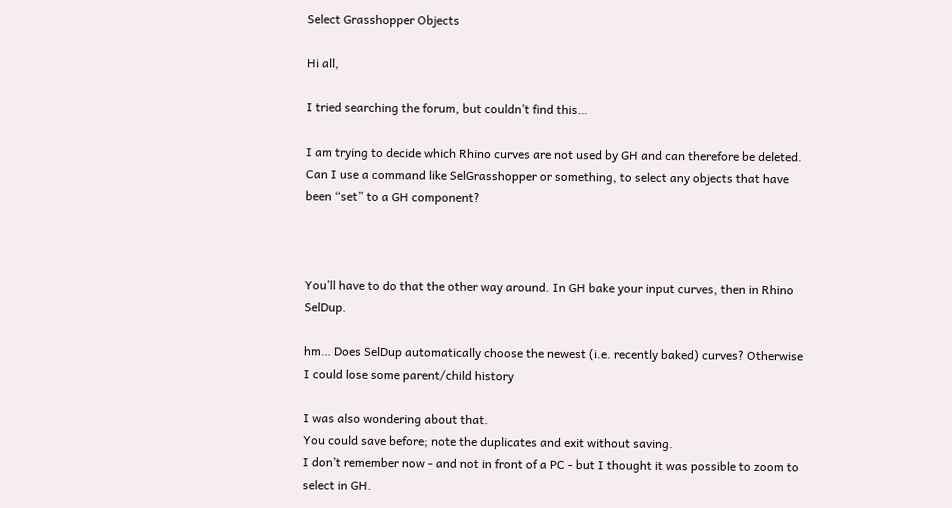Select Grasshopper Objects

Hi all,

I tried searching the forum, but couldn’t find this…

I am trying to decide which Rhino curves are not used by GH and can therefore be deleted. Can I use a command like SelGrasshopper or something, to select any objects that have been “set” to a GH component?



You’ll have to do that the other way around. In GH bake your input curves, then in Rhino SelDup.

hm… Does SelDup automatically choose the newest (i.e. recently baked) curves? Otherwise I could lose some parent/child history

I was also wondering about that.
You could save before; note the duplicates and exit without saving.
I don’t remember now - and not in front of a PC - but I thought it was possible to zoom to select in GH.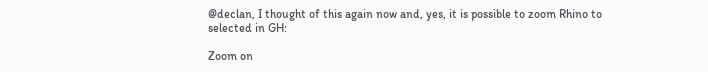@declan, I thought of this again now and, yes, it is possible to zoom Rhino to selected in GH:

Zoom on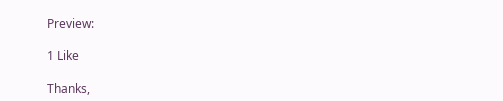Preview:

1 Like

Thanks,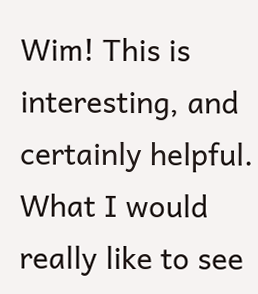Wim! This is interesting, and certainly helpful. What I would really like to see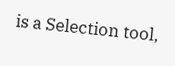is a Selection tool,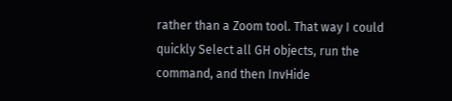rather than a Zoom tool. That way I could quickly Select all GH objects, run the command, and then InvHide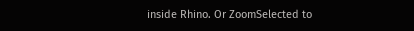inside Rhino. Or ZoomSelected to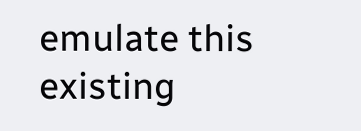emulate this existing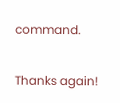command.

Thanks again!